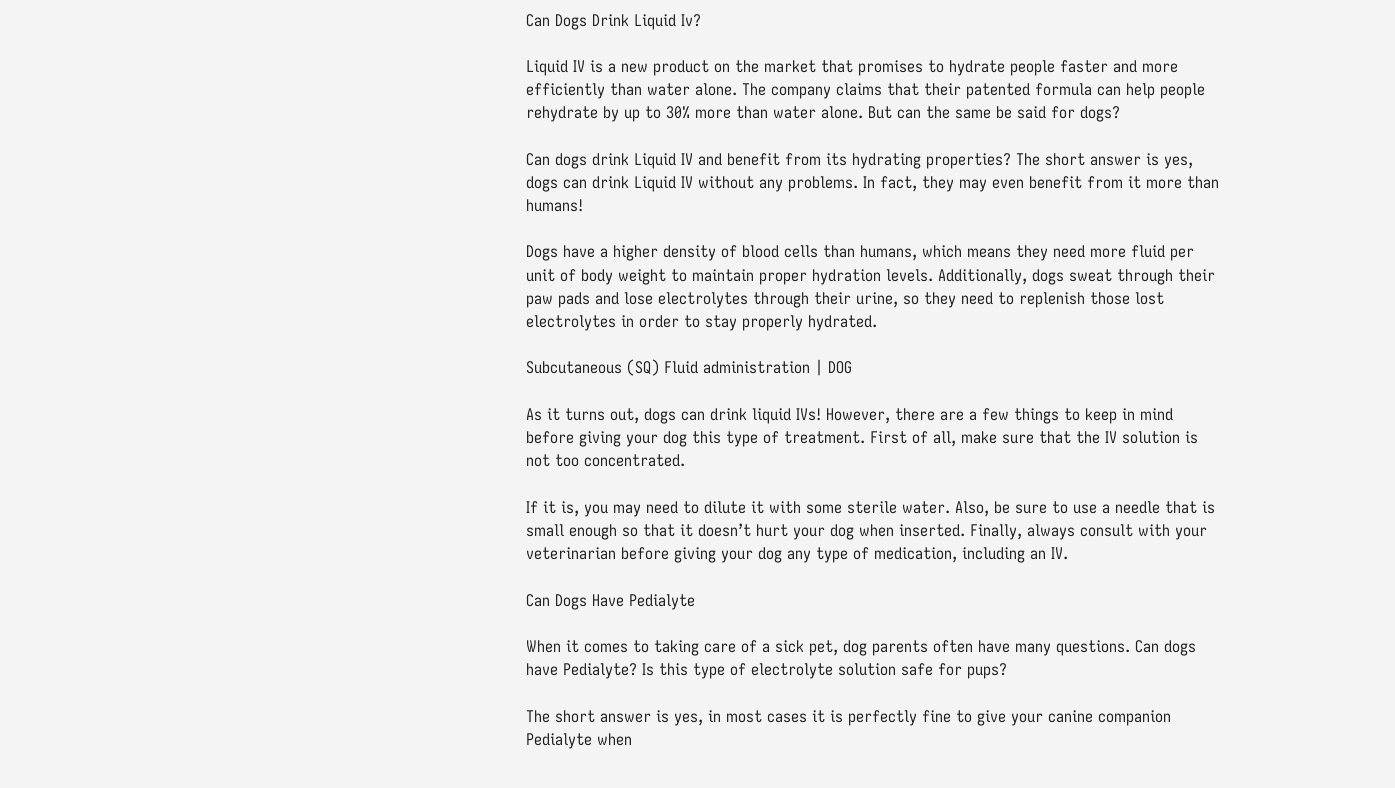Can Dogs Drink Liquid Iv?

Liquid IV is a new product on the market that promises to hydrate people faster and more efficiently than water alone. The company claims that their patented formula can help people rehydrate by up to 30% more than water alone. But can the same be said for dogs?

Can dogs drink Liquid IV and benefit from its hydrating properties? The short answer is yes, dogs can drink Liquid IV without any problems. In fact, they may even benefit from it more than humans!

Dogs have a higher density of blood cells than humans, which means they need more fluid per unit of body weight to maintain proper hydration levels. Additionally, dogs sweat through their paw pads and lose electrolytes through their urine, so they need to replenish those lost electrolytes in order to stay properly hydrated.

Subcutaneous (SQ) Fluid administration | DOG

As it turns out, dogs can drink liquid IVs! However, there are a few things to keep in mind before giving your dog this type of treatment. First of all, make sure that the IV solution is not too concentrated.

If it is, you may need to dilute it with some sterile water. Also, be sure to use a needle that is small enough so that it doesn’t hurt your dog when inserted. Finally, always consult with your veterinarian before giving your dog any type of medication, including an IV.

Can Dogs Have Pedialyte

When it comes to taking care of a sick pet, dog parents often have many questions. Can dogs have Pedialyte? Is this type of electrolyte solution safe for pups?

The short answer is yes, in most cases it is perfectly fine to give your canine companion Pedialyte when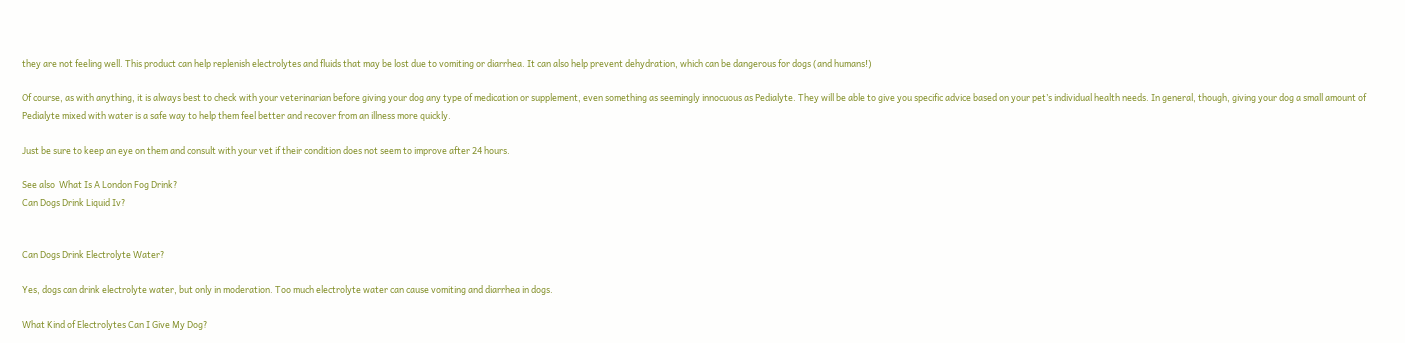they are not feeling well. This product can help replenish electrolytes and fluids that may be lost due to vomiting or diarrhea. It can also help prevent dehydration, which can be dangerous for dogs (and humans!)

Of course, as with anything, it is always best to check with your veterinarian before giving your dog any type of medication or supplement, even something as seemingly innocuous as Pedialyte. They will be able to give you specific advice based on your pet’s individual health needs. In general, though, giving your dog a small amount of Pedialyte mixed with water is a safe way to help them feel better and recover from an illness more quickly.

Just be sure to keep an eye on them and consult with your vet if their condition does not seem to improve after 24 hours.

See also  What Is A London Fog Drink?
Can Dogs Drink Liquid Iv?


Can Dogs Drink Electrolyte Water?

Yes, dogs can drink electrolyte water, but only in moderation. Too much electrolyte water can cause vomiting and diarrhea in dogs.

What Kind of Electrolytes Can I Give My Dog?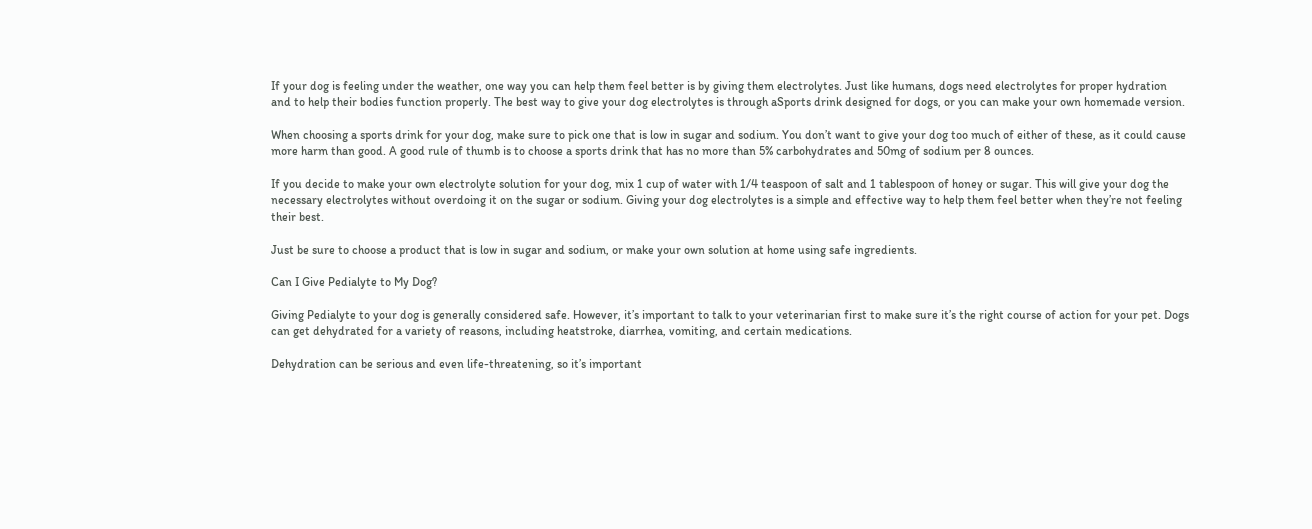If your dog is feeling under the weather, one way you can help them feel better is by giving them electrolytes. Just like humans, dogs need electrolytes for proper hydration and to help their bodies function properly. The best way to give your dog electrolytes is through aSports drink designed for dogs, or you can make your own homemade version.

When choosing a sports drink for your dog, make sure to pick one that is low in sugar and sodium. You don’t want to give your dog too much of either of these, as it could cause more harm than good. A good rule of thumb is to choose a sports drink that has no more than 5% carbohydrates and 50mg of sodium per 8 ounces.

If you decide to make your own electrolyte solution for your dog, mix 1 cup of water with 1/4 teaspoon of salt and 1 tablespoon of honey or sugar. This will give your dog the necessary electrolytes without overdoing it on the sugar or sodium. Giving your dog electrolytes is a simple and effective way to help them feel better when they’re not feeling their best.

Just be sure to choose a product that is low in sugar and sodium, or make your own solution at home using safe ingredients.

Can I Give Pedialyte to My Dog?

Giving Pedialyte to your dog is generally considered safe. However, it’s important to talk to your veterinarian first to make sure it’s the right course of action for your pet. Dogs can get dehydrated for a variety of reasons, including heatstroke, diarrhea, vomiting, and certain medications.

Dehydration can be serious and even life-threatening, so it’s important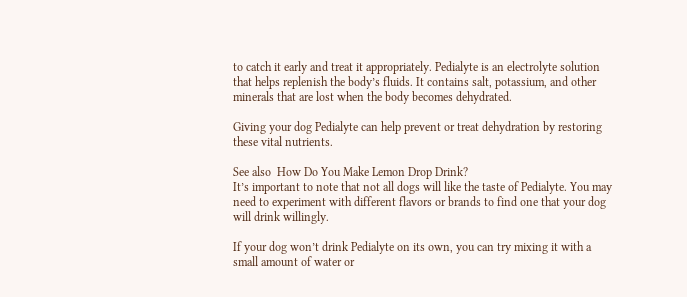to catch it early and treat it appropriately. Pedialyte is an electrolyte solution that helps replenish the body’s fluids. It contains salt, potassium, and other minerals that are lost when the body becomes dehydrated.

Giving your dog Pedialyte can help prevent or treat dehydration by restoring these vital nutrients.

See also  How Do You Make Lemon Drop Drink?
It’s important to note that not all dogs will like the taste of Pedialyte. You may need to experiment with different flavors or brands to find one that your dog will drink willingly.

If your dog won’t drink Pedialyte on its own, you can try mixing it with a small amount of water or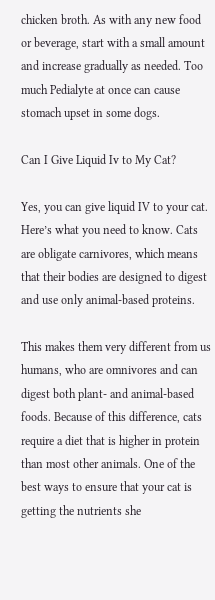chicken broth. As with any new food or beverage, start with a small amount and increase gradually as needed. Too much Pedialyte at once can cause stomach upset in some dogs.

Can I Give Liquid Iv to My Cat?

Yes, you can give liquid IV to your cat. Here’s what you need to know. Cats are obligate carnivores, which means that their bodies are designed to digest and use only animal-based proteins.

This makes them very different from us humans, who are omnivores and can digest both plant- and animal-based foods. Because of this difference, cats require a diet that is higher in protein than most other animals. One of the best ways to ensure that your cat is getting the nutrients she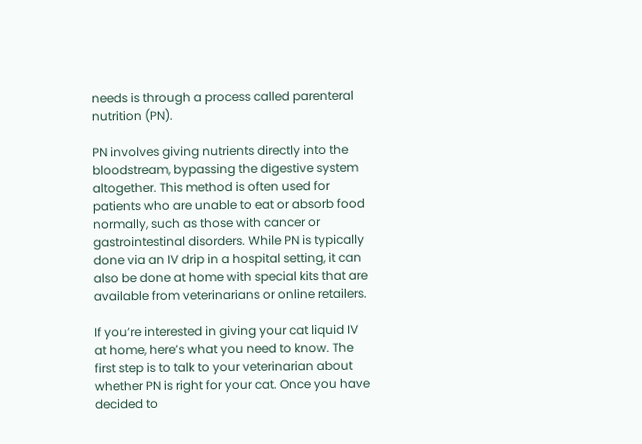needs is through a process called parenteral nutrition (PN).

PN involves giving nutrients directly into the bloodstream, bypassing the digestive system altogether. This method is often used for patients who are unable to eat or absorb food normally, such as those with cancer or gastrointestinal disorders. While PN is typically done via an IV drip in a hospital setting, it can also be done at home with special kits that are available from veterinarians or online retailers.

If you’re interested in giving your cat liquid IV at home, here’s what you need to know. The first step is to talk to your veterinarian about whether PN is right for your cat. Once you have decided to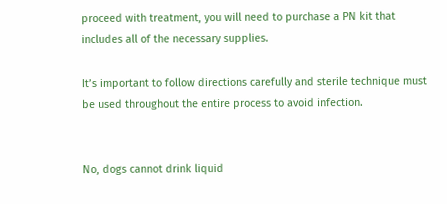proceed with treatment, you will need to purchase a PN kit that includes all of the necessary supplies.

It’s important to follow directions carefully and sterile technique must be used throughout the entire process to avoid infection.


No, dogs cannot drink liquid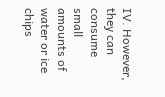IV. However, they can consume small amounts of water or ice chips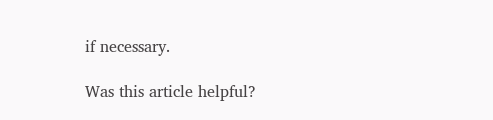if necessary.

Was this article helpful?